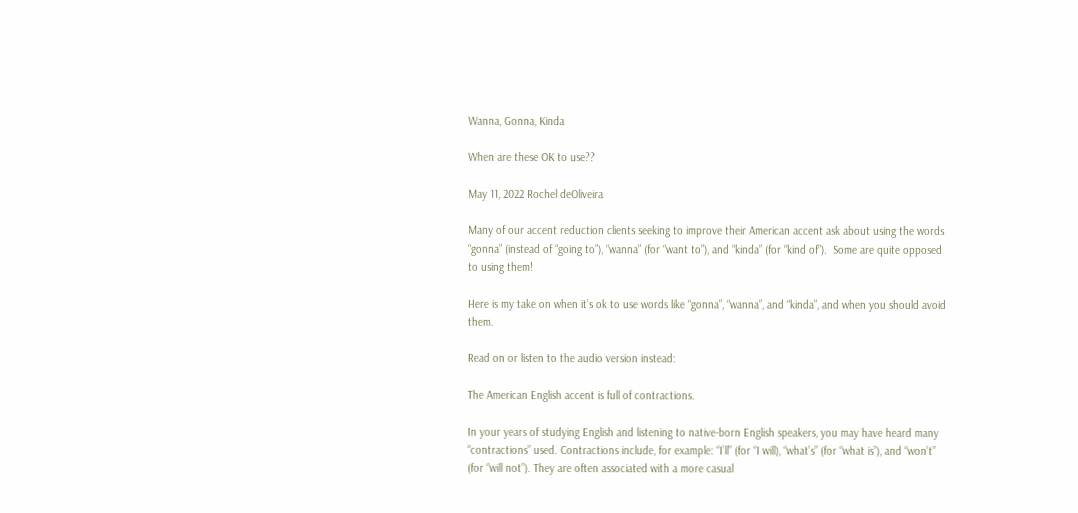Wanna, Gonna, Kinda

When are these OK to use??

May 11, 2022 Rochel deOliveira

Many of our accent reduction clients seeking to improve their American accent ask about using the words “gonna” (instead of “going to”), “wanna” (for “want to”), and “kinda” (for “kind of”).  Some are quite opposed to using them!

Here is my take on when it’s ok to use words like “gonna”, “wanna”, and “kinda”, and when you should avoid them.

Read on or listen to the audio version instead:

The American English accent is full of contractions.

In your years of studying English and listening to native-born English speakers, you may have heard many “contractions” used. Contractions include, for example: “I’ll” (for “I will), “what’s” (for “what is”), and “won’t” (for “will not”). They are often associated with a more casual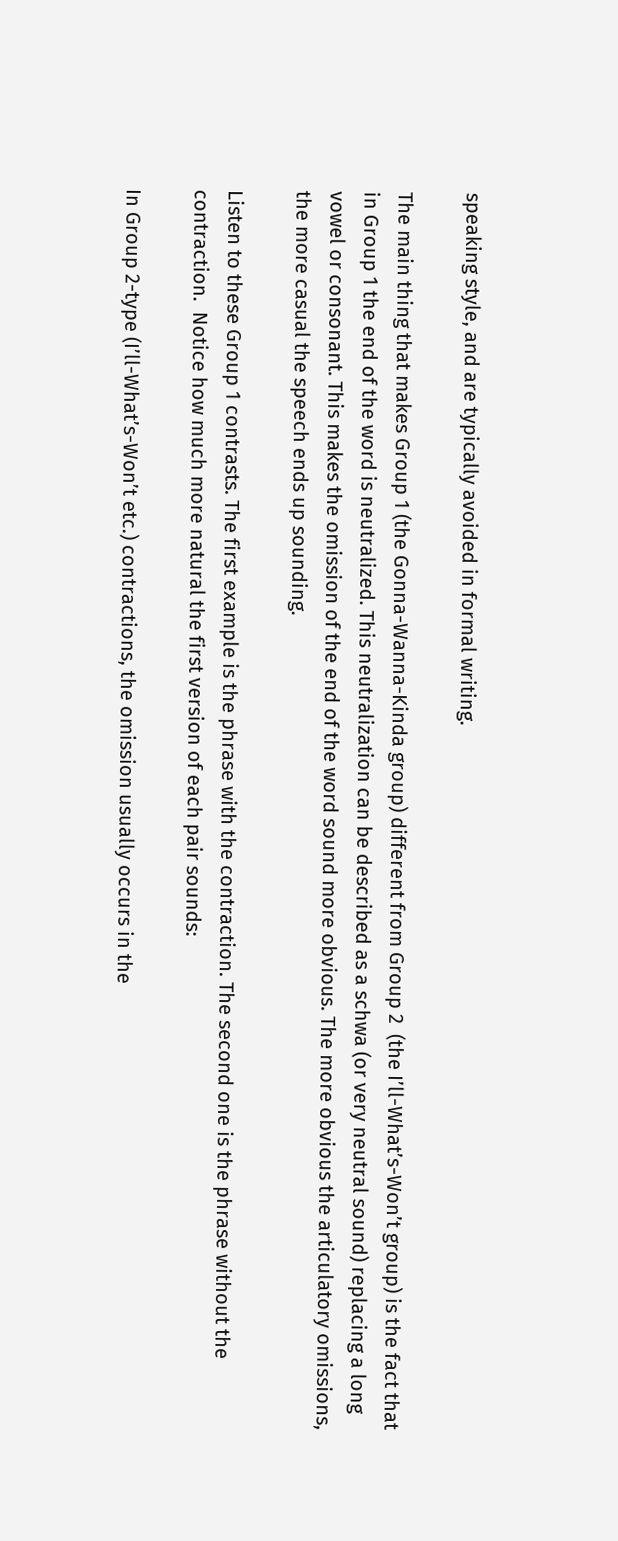speaking style, and are typically avoided in formal writing.

The main thing that makes Group 1 (the Gonna-Wanna-Kinda group) different from Group 2  (the I’ll-What’s-Won’t group) is the fact that in Group 1 the end of the word is neutralized. This neutralization can be described as a schwa (or very neutral sound) replacing a long vowel or consonant. This makes the omission of the end of the word sound more obvious. The more obvious the articulatory omissions, the more casual the speech ends up sounding.

Listen to these Group 1 contrasts. The first example is the phrase with the contraction. The second one is the phrase without the contraction.  Notice how much more natural the first version of each pair sounds:

In Group 2-type (I’ll-What’s-Won’t etc.) contractions, the omission usually occurs in the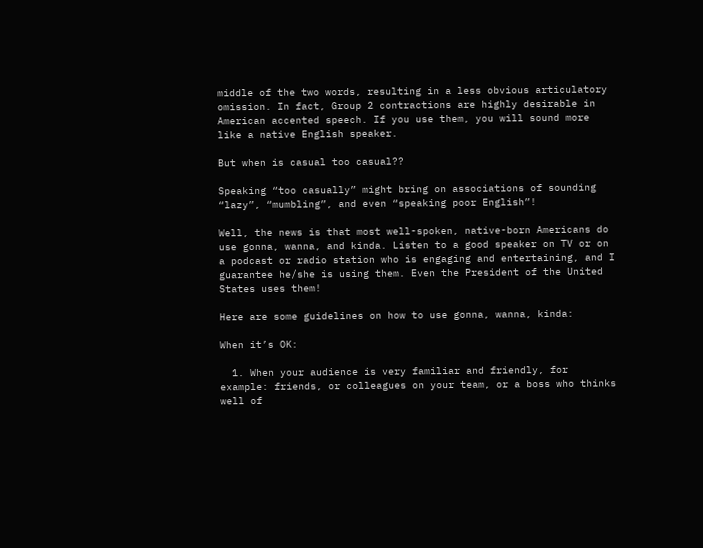middle of the two words, resulting in a less obvious articulatory omission. In fact, Group 2 contractions are highly desirable in American accented speech. If you use them, you will sound more like a native English speaker.

But when is casual too casual??

Speaking “too casually” might bring on associations of sounding “lazy”, “mumbling”, and even “speaking poor English”!

Well, the news is that most well-spoken, native-born Americans do use gonna, wanna, and kinda. Listen to a good speaker on TV or on a podcast or radio station who is engaging and entertaining, and I guarantee he/she is using them. Even the President of the United States uses them!

Here are some guidelines on how to use gonna, wanna, kinda:

When it’s OK:

  1. When your audience is very familiar and friendly, for example: friends, or colleagues on your team, or a boss who thinks well of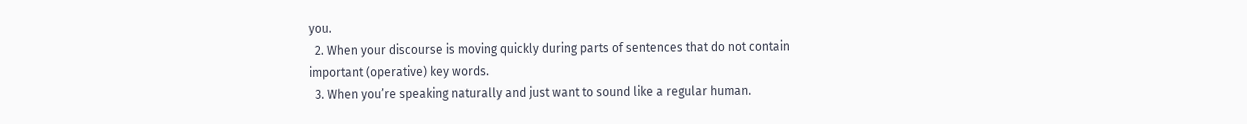you.
  2. When your discourse is moving quickly during parts of sentences that do not contain important (operative) key words.
  3. When you’re speaking naturally and just want to sound like a regular human.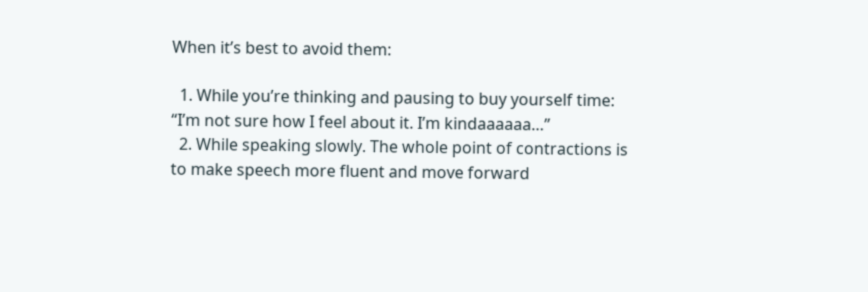When it’s best to avoid them:

  1. While you’re thinking and pausing to buy yourself time: “I’m not sure how I feel about it. I’m kindaaaaaa…”
  2. While speaking slowly. The whole point of contractions is to make speech more fluent and move forward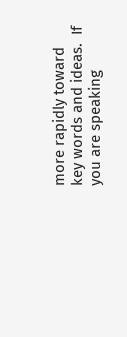more rapidly toward key words and ideas.  If you are speaking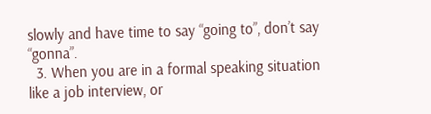slowly and have time to say “going to”, don’t say “gonna”.
  3. When you are in a formal speaking situation like a job interview, or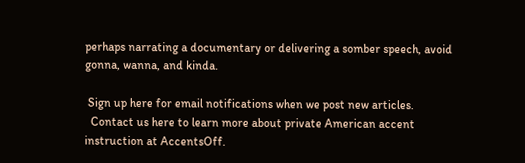perhaps narrating a documentary or delivering a somber speech, avoid gonna, wanna, and kinda.

 Sign up here for email notifications when we post new articles.
  Contact us here to learn more about private American accent instruction at AccentsOff.